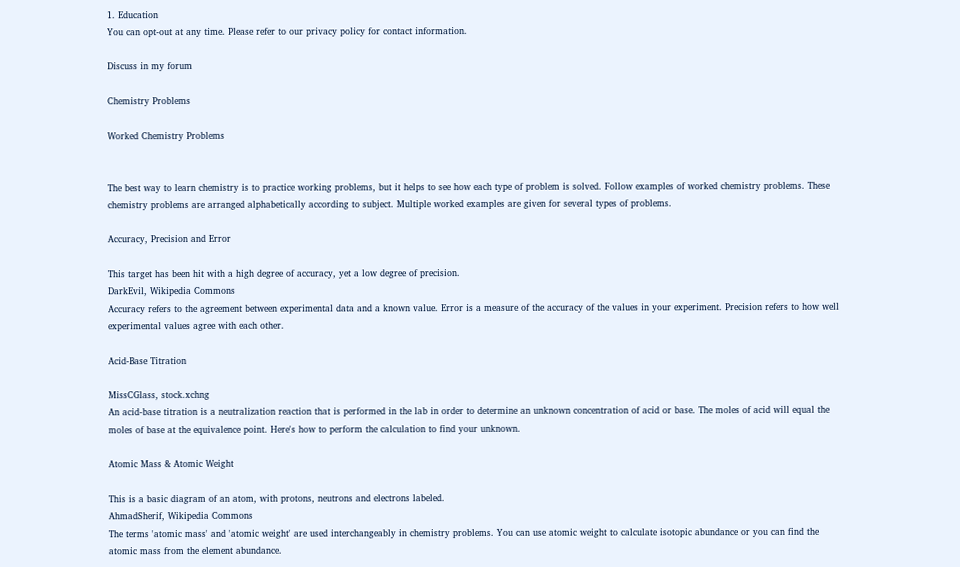1. Education
You can opt-out at any time. Please refer to our privacy policy for contact information.

Discuss in my forum

Chemistry Problems

Worked Chemistry Problems


The best way to learn chemistry is to practice working problems, but it helps to see how each type of problem is solved. Follow examples of worked chemistry problems. These chemistry problems are arranged alphabetically according to subject. Multiple worked examples are given for several types of problems.

Accuracy, Precision and Error

This target has been hit with a high degree of accuracy, yet a low degree of precision.
DarkEvil, Wikipedia Commons
Accuracy refers to the agreement between experimental data and a known value. Error is a measure of the accuracy of the values in your experiment. Precision refers to how well experimental values agree with each other.

Acid-Base Titration

MissCGlass, stock.xchng
An acid-base titration is a neutralization reaction that is performed in the lab in order to determine an unknown concentration of acid or base. The moles of acid will equal the moles of base at the equivalence point. Here's how to perform the calculation to find your unknown.

Atomic Mass & Atomic Weight

This is a basic diagram of an atom, with protons, neutrons and electrons labeled.
AhmadSherif, Wikipedia Commons
The terms 'atomic mass' and 'atomic weight' are used interchangeably in chemistry problems. You can use atomic weight to calculate isotopic abundance or you can find the atomic mass from the element abundance.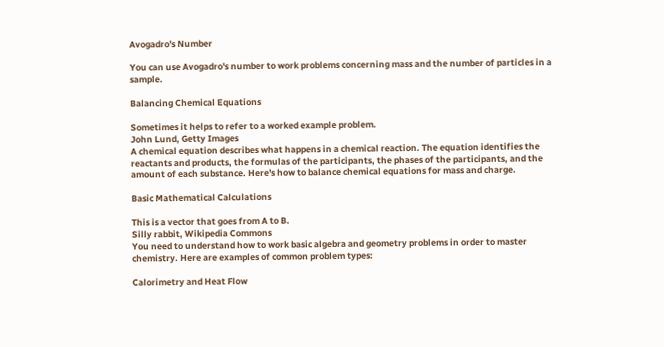Avogadro's Number

You can use Avogadro's number to work problems concerning mass and the number of particles in a sample.

Balancing Chemical Equations

Sometimes it helps to refer to a worked example problem.
John Lund, Getty Images
A chemical equation describes what happens in a chemical reaction. The equation identifies the reactants and products, the formulas of the participants, the phases of the participants, and the amount of each substance. Here's how to balance chemical equations for mass and charge.

Basic Mathematical Calculations

This is a vector that goes from A to B.
Silly rabbit, Wikipedia Commons
You need to understand how to work basic algebra and geometry problems in order to master chemistry. Here are examples of common problem types:

Calorimetry and Heat Flow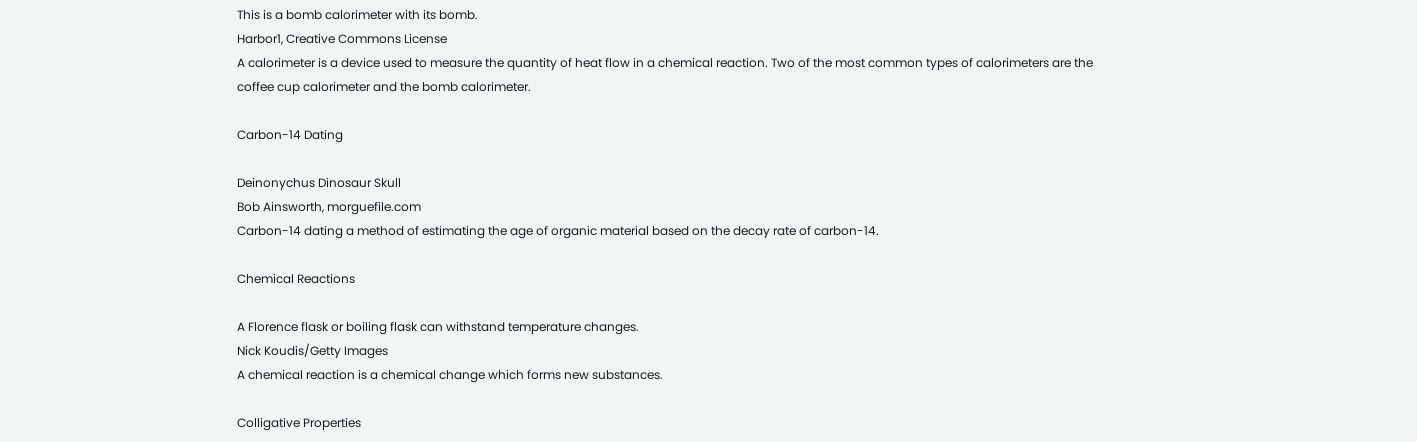This is a bomb calorimeter with its bomb.
Harbor1, Creative Commons License
A calorimeter is a device used to measure the quantity of heat flow in a chemical reaction. Two of the most common types of calorimeters are the coffee cup calorimeter and the bomb calorimeter.

Carbon-14 Dating

Deinonychus Dinosaur Skull
Bob Ainsworth, morguefile.com
Carbon-14 dating a method of estimating the age of organic material based on the decay rate of carbon-14.

Chemical Reactions

A Florence flask or boiling flask can withstand temperature changes.
Nick Koudis/Getty Images
A chemical reaction is a chemical change which forms new substances.

Colligative Properties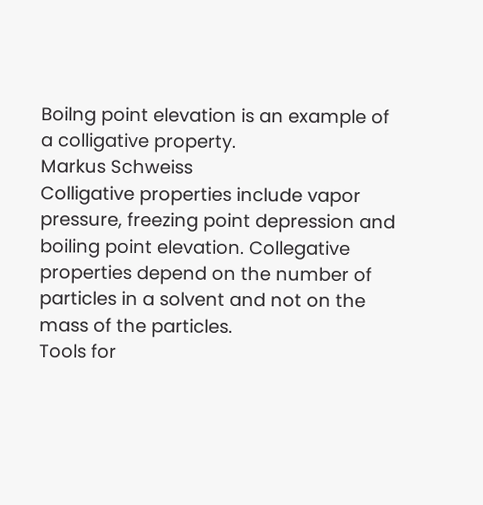Boilng point elevation is an example of a colligative property.
Markus Schweiss
Colligative properties include vapor pressure, freezing point depression and boiling point elevation. Collegative properties depend on the number of particles in a solvent and not on the mass of the particles.
Tools for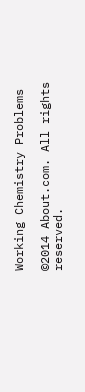Working Chemistry Problems

©2014 About.com. All rights reserved.